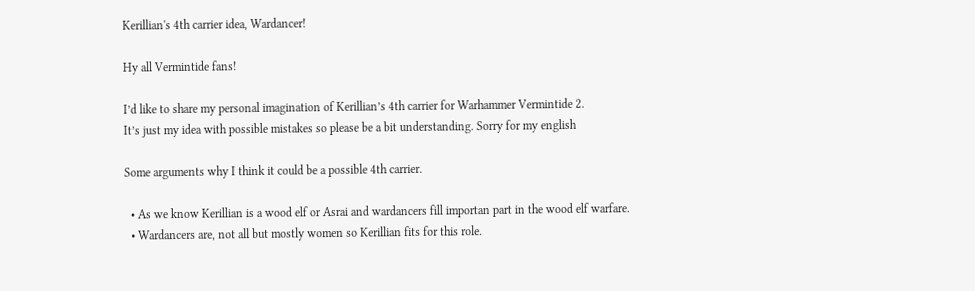Kerillian's 4th carrier idea, Wardancer!

Hy all Vermintide fans!

I’d like to share my personal imagination of Kerillian’s 4th carrier for Warhammer Vermintide 2.
It’s just my idea with possible mistakes so please be a bit understanding. Sorry for my english

Some arguments why I think it could be a possible 4th carrier.

  • As we know Kerillian is a wood elf or Asrai and wardancers fill importan part in the wood elf warfare.
  • Wardancers are, not all but mostly women so Kerillian fits for this role.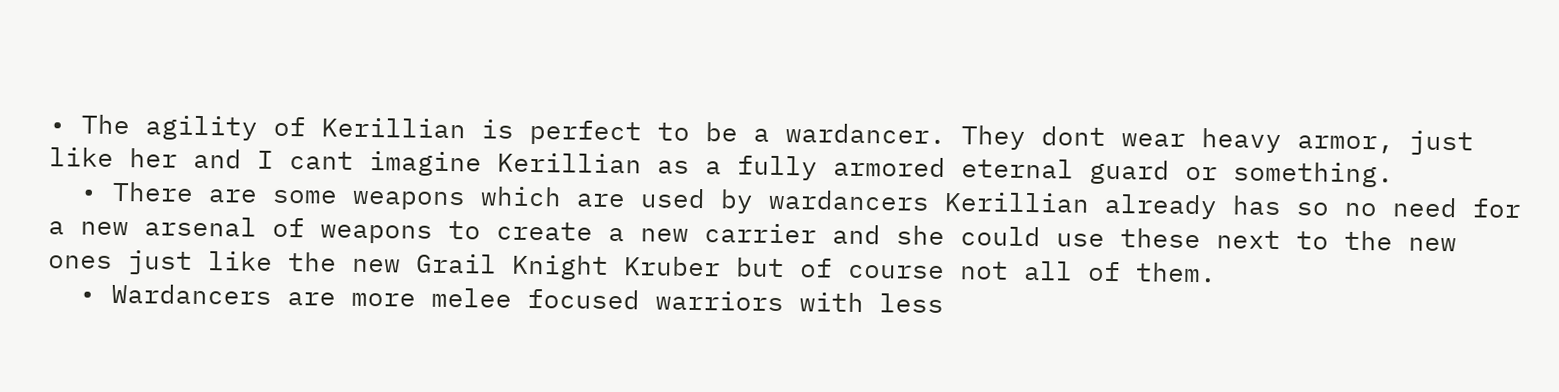• The agility of Kerillian is perfect to be a wardancer. They dont wear heavy armor, just like her and I cant imagine Kerillian as a fully armored eternal guard or something.
  • There are some weapons which are used by wardancers Kerillian already has so no need for a new arsenal of weapons to create a new carrier and she could use these next to the new ones just like the new Grail Knight Kruber but of course not all of them.
  • Wardancers are more melee focused warriors with less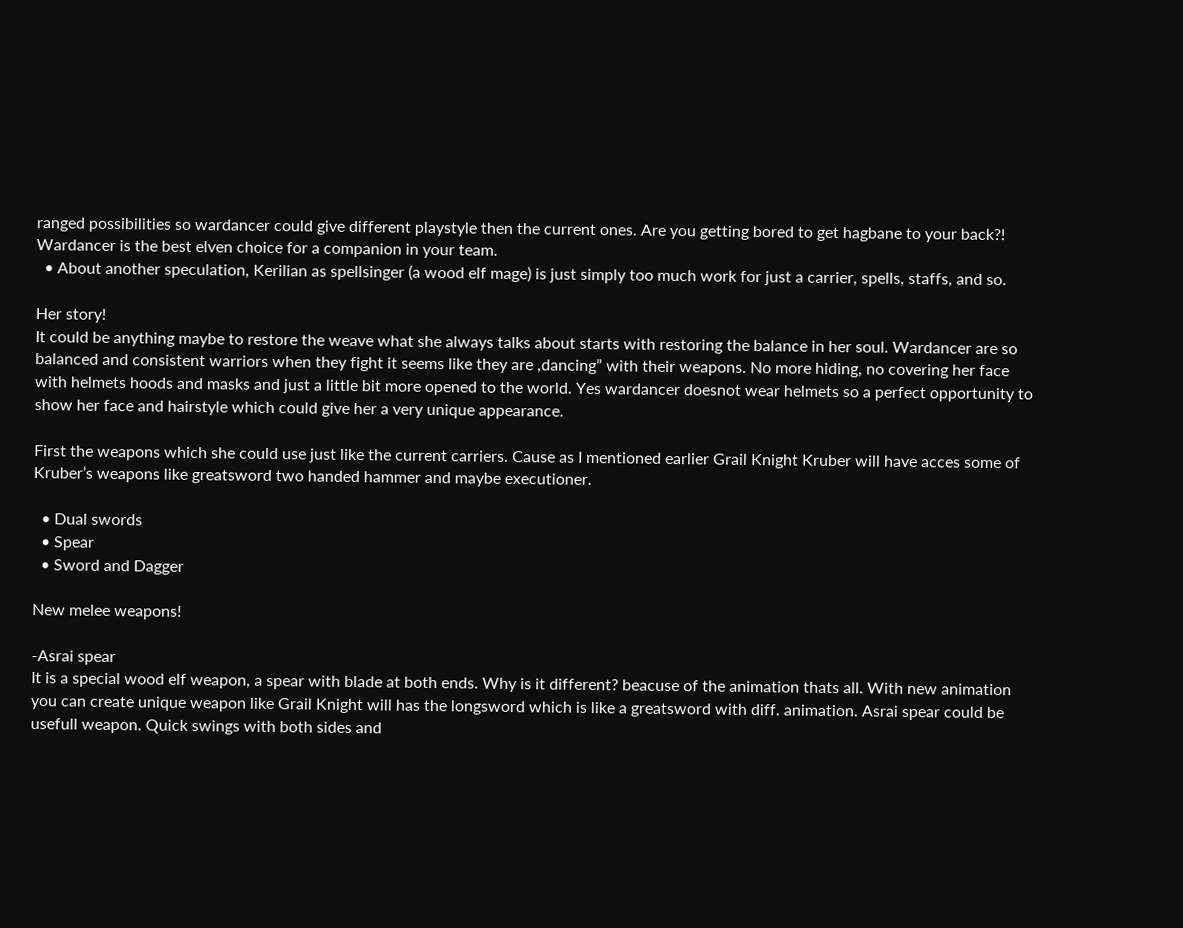ranged possibilities so wardancer could give different playstyle then the current ones. Are you getting bored to get hagbane to your back?! Wardancer is the best elven choice for a companion in your team.
  • About another speculation, Kerilian as spellsinger (a wood elf mage) is just simply too much work for just a carrier, spells, staffs, and so.

Her story!
It could be anything maybe to restore the weave what she always talks about starts with restoring the balance in her soul. Wardancer are so balanced and consistent warriors when they fight it seems like they are ,dancing” with their weapons. No more hiding, no covering her face with helmets hoods and masks and just a little bit more opened to the world. Yes wardancer doesnot wear helmets so a perfect opportunity to show her face and hairstyle which could give her a very unique appearance.

First the weapons which she could use just like the current carriers. Cause as I mentioned earlier Grail Knight Kruber will have acces some of Kruber’s weapons like greatsword two handed hammer and maybe executioner.

  • Dual swords
  • Spear
  • Sword and Dagger

New melee weapons!

-Asrai spear
It is a special wood elf weapon, a spear with blade at both ends. Why is it different? beacuse of the animation thats all. With new animation you can create unique weapon like Grail Knight will has the longsword which is like a greatsword with diff. animation. Asrai spear could be usefull weapon. Quick swings with both sides and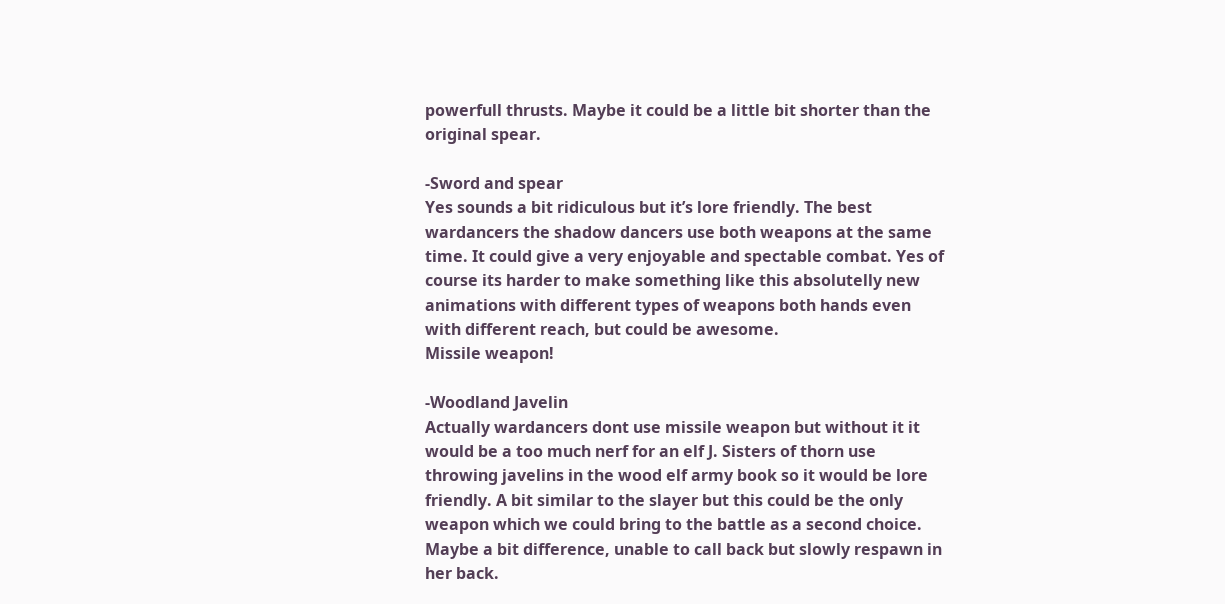powerfull thrusts. Maybe it could be a little bit shorter than the original spear.

-Sword and spear
Yes sounds a bit ridiculous but it’s lore friendly. The best wardancers the shadow dancers use both weapons at the same time. It could give a very enjoyable and spectable combat. Yes of course its harder to make something like this absolutelly new animations with different types of weapons both hands even with different reach, but could be awesome.
Missile weapon!

-Woodland Javelin
Actually wardancers dont use missile weapon but without it it would be a too much nerf for an elf J. Sisters of thorn use throwing javelins in the wood elf army book so it would be lore friendly. A bit similar to the slayer but this could be the only weapon which we could bring to the battle as a second choice. Maybe a bit difference, unable to call back but slowly respawn in her back.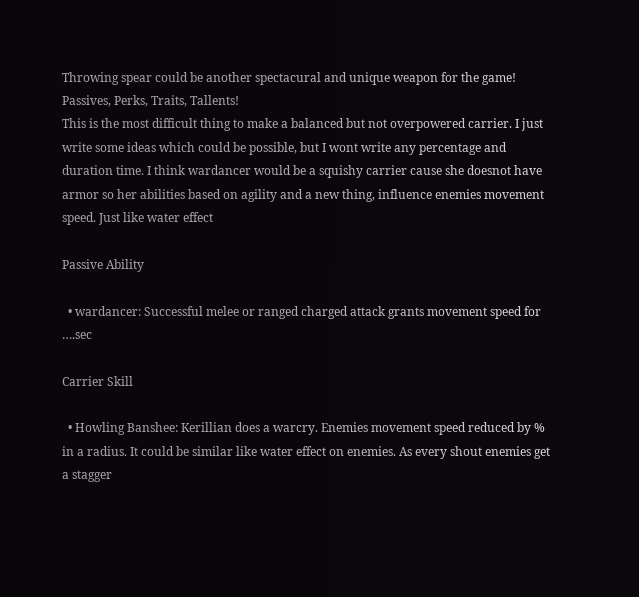Throwing spear could be another spectacural and unique weapon for the game!
Passives, Perks, Traits, Tallents!
This is the most difficult thing to make a balanced but not overpowered carrier. I just write some ideas which could be possible, but I wont write any percentage and duration time. I think wardancer would be a squishy carrier cause she doesnot have armor so her abilities based on agility and a new thing, influence enemies movement speed. Just like water effect

Passive Ability

  • wardancer: Successful melee or ranged charged attack grants movement speed for ….sec

Carrier Skill

  • Howling Banshee: Kerillian does a warcry. Enemies movement speed reduced by % in a radius. It could be similar like water effect on enemies. As every shout enemies get a stagger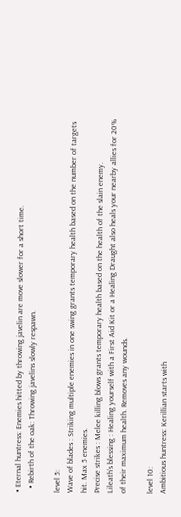• Eternal huntress: Enemies hitted by throwing javelin are move slower for a short time.
  • Rebirth of the oak: Throwing javelins slowly respawn.

level 5:
Wave of blades : Striking multiple enemies in one swing grants temporary health based on the number of targets hit. Max 5 enemies.
Precise strikes : Melee killing blows grants temporary health based on the health of the slain enemy.
Lileath’s blessing : Healing yourself with a First Aid Kit or a Healing Draught also heals your nearby allies for 20% of their maximum health. Removes any wounds.

level 10:
Ambitious huntress: Kerillian starts with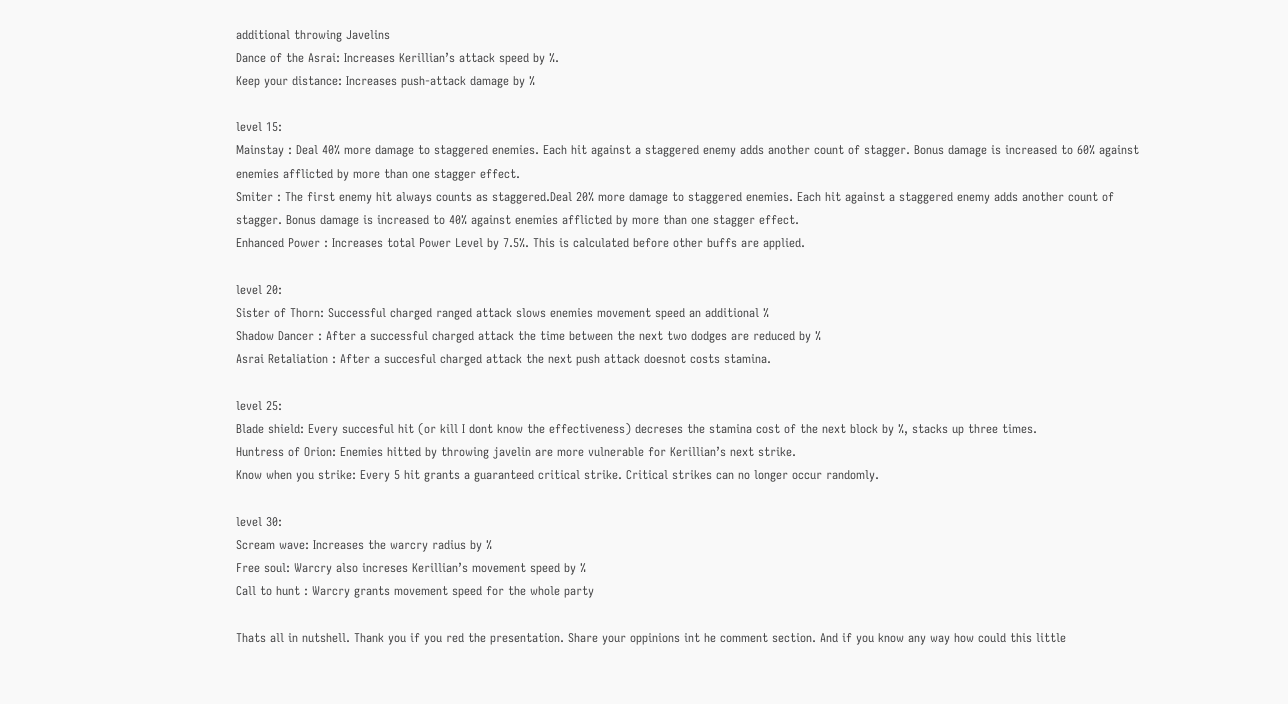additional throwing Javelins
Dance of the Asrai: Increases Kerillian’s attack speed by %.
Keep your distance: Increases push-attack damage by %

level 15:
Mainstay : Deal 40% more damage to staggered enemies. Each hit against a staggered enemy adds another count of stagger. Bonus damage is increased to 60% against enemies afflicted by more than one stagger effect.
Smiter : The first enemy hit always counts as staggered.Deal 20% more damage to staggered enemies. Each hit against a staggered enemy adds another count of stagger. Bonus damage is increased to 40% against enemies afflicted by more than one stagger effect.
Enhanced Power : Increases total Power Level by 7.5%. This is calculated before other buffs are applied.

level 20:
Sister of Thorn: Successful charged ranged attack slows enemies movement speed an additional %
Shadow Dancer : After a successful charged attack the time between the next two dodges are reduced by %
Asrai Retaliation : After a succesful charged attack the next push attack doesnot costs stamina.

level 25:
Blade shield: Every succesful hit (or kill I dont know the effectiveness) decreses the stamina cost of the next block by %, stacks up three times.
Huntress of Orion: Enemies hitted by throwing javelin are more vulnerable for Kerillian’s next strike.
Know when you strike: Every 5 hit grants a guaranteed critical strike. Critical strikes can no longer occur randomly.

level 30:
Scream wave: Increases the warcry radius by %
Free soul: Warcry also increses Kerillian’s movement speed by %
Call to hunt : Warcry grants movement speed for the whole party

Thats all in nutshell. Thank you if you red the presentation. Share your oppinions int he comment section. And if you know any way how could this little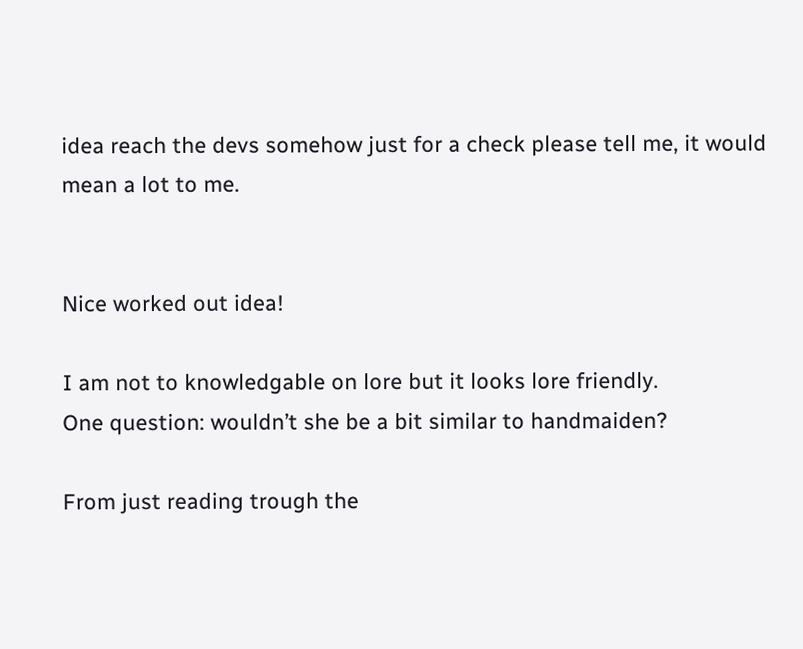idea reach the devs somehow just for a check please tell me, it would mean a lot to me.


Nice worked out idea!

I am not to knowledgable on lore but it looks lore friendly.
One question: wouldn’t she be a bit similar to handmaiden?

From just reading trough the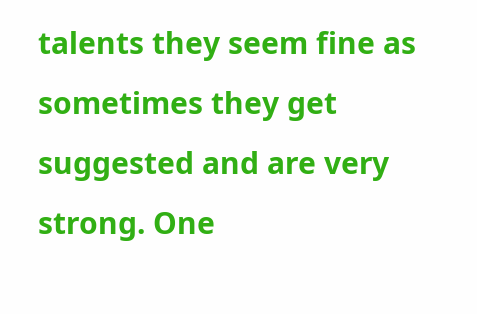talents they seem fine as sometimes they get suggested and are very strong. One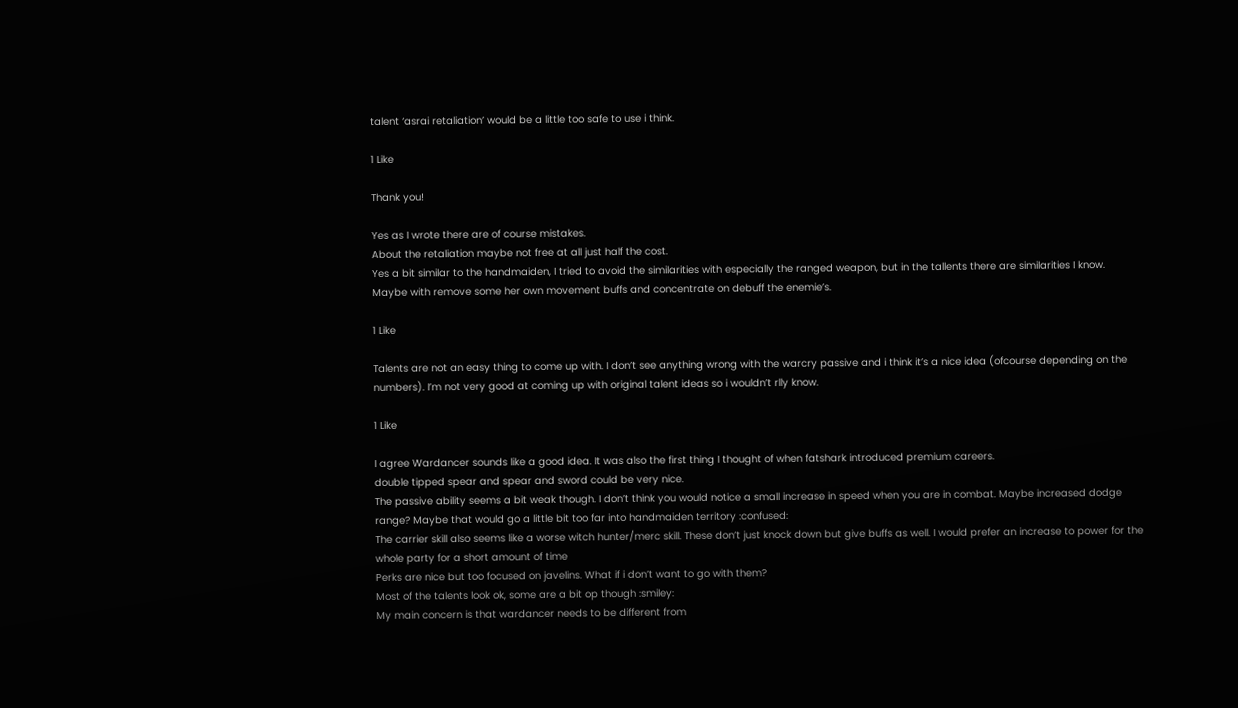talent ‘asrai retaliation’ would be a little too safe to use i think.

1 Like

Thank you!

Yes as I wrote there are of course mistakes.
About the retaliation maybe not free at all just half the cost.
Yes a bit similar to the handmaiden, I tried to avoid the similarities with especially the ranged weapon, but in the tallents there are similarities I know. Maybe with remove some her own movement buffs and concentrate on debuff the enemie’s.

1 Like

Talents are not an easy thing to come up with. I don’t see anything wrong with the warcry passive and i think it’s a nice idea (ofcourse depending on the numbers). I’m not very good at coming up with original talent ideas so i wouldn’t rlly know.

1 Like

I agree Wardancer sounds like a good idea. It was also the first thing I thought of when fatshark introduced premium careers.
double tipped spear and spear and sword could be very nice.
The passive ability seems a bit weak though. I don’t think you would notice a small increase in speed when you are in combat. Maybe increased dodge range? Maybe that would go a little bit too far into handmaiden territory :confused:
The carrier skill also seems like a worse witch hunter/merc skill. These don’t just knock down but give buffs as well. I would prefer an increase to power for the whole party for a short amount of time
Perks are nice but too focused on javelins. What if i don’t want to go with them?
Most of the talents look ok, some are a bit op though :smiley:
My main concern is that wardancer needs to be different from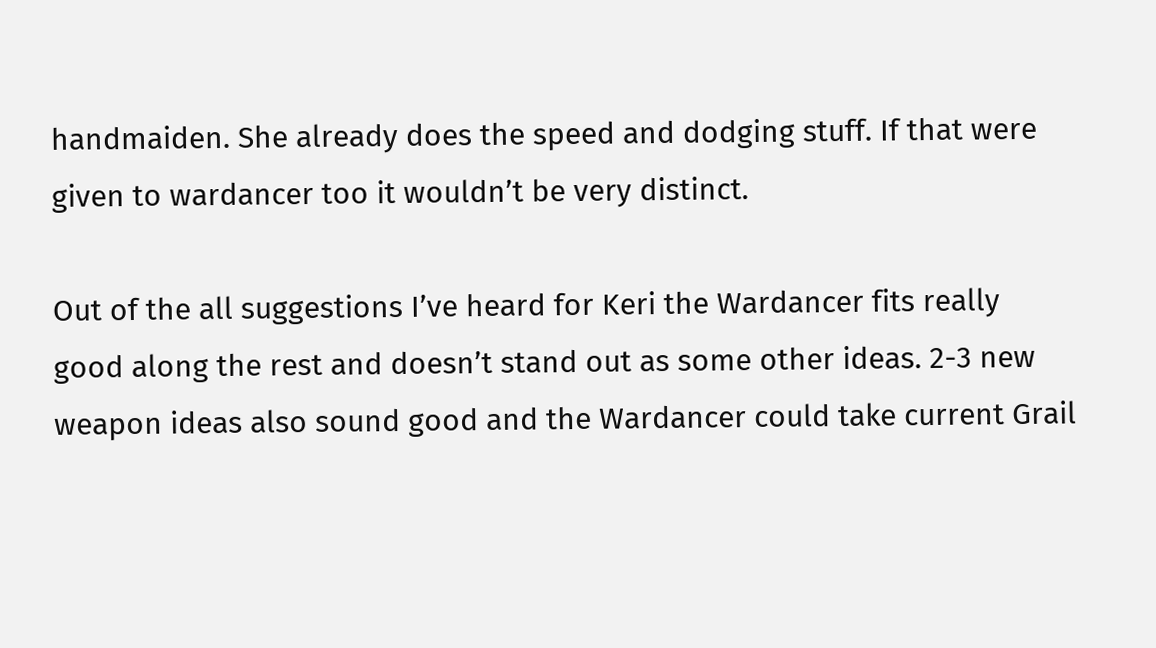handmaiden. She already does the speed and dodging stuff. If that were given to wardancer too it wouldn’t be very distinct.

Out of the all suggestions I’ve heard for Keri the Wardancer fits really good along the rest and doesn’t stand out as some other ideas. 2-3 new weapon ideas also sound good and the Wardancer could take current Grail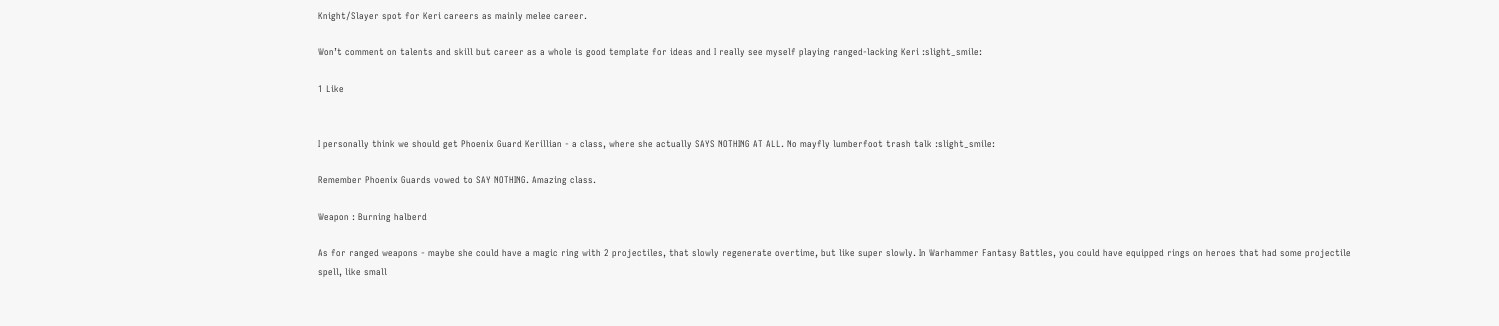Knight/Slayer spot for Keri careers as mainly melee career.

Won’t comment on talents and skill but career as a whole is good template for ideas and I really see myself playing ranged-lacking Keri :slight_smile:

1 Like


I personally think we should get Phoenix Guard Kerillian - a class, where she actually SAYS NOTHING AT ALL. No mayfly lumberfoot trash talk :slight_smile:

Remember Phoenix Guards vowed to SAY NOTHING. Amazing class.

Weapon : Burning halberd

As for ranged weapons - maybe she could have a magic ring with 2 projectiles, that slowly regenerate overtime, but like super slowly. In Warhammer Fantasy Battles, you could have equipped rings on heroes that had some projectile spell, like small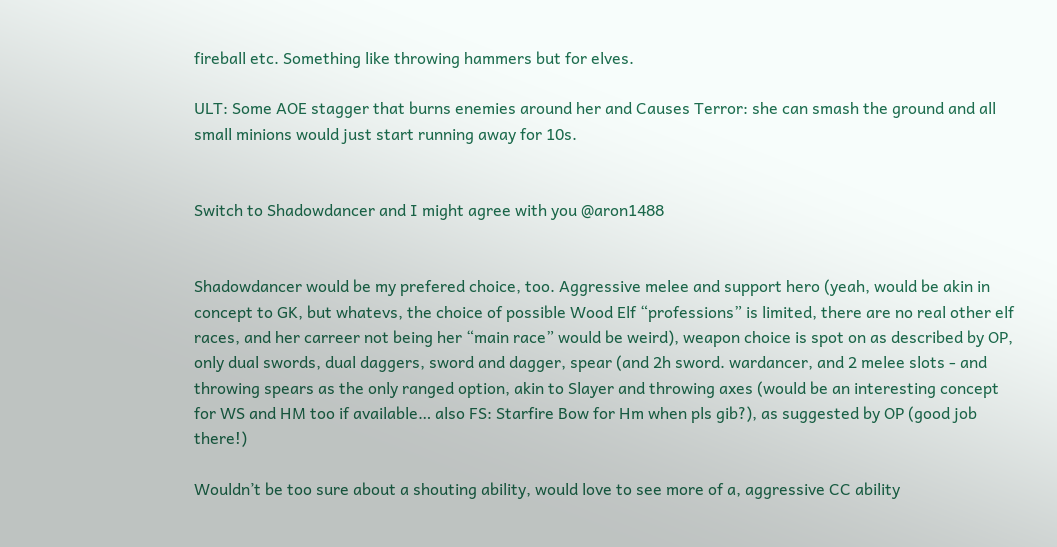fireball etc. Something like throwing hammers but for elves.

ULT: Some AOE stagger that burns enemies around her and Causes Terror: she can smash the ground and all small minions would just start running away for 10s.


Switch to Shadowdancer and I might agree with you @aron1488


Shadowdancer would be my prefered choice, too. Aggressive melee and support hero (yeah, would be akin in concept to GK, but whatevs, the choice of possible Wood Elf “professions” is limited, there are no real other elf races, and her carreer not being her “main race” would be weird), weapon choice is spot on as described by OP, only dual swords, dual daggers, sword and dagger, spear (and 2h sword. wardancer, and 2 melee slots - and throwing spears as the only ranged option, akin to Slayer and throwing axes (would be an interesting concept for WS and HM too if available… also FS: Starfire Bow for Hm when pls gib?), as suggested by OP (good job there!)

Wouldn’t be too sure about a shouting ability, would love to see more of a, aggressive CC ability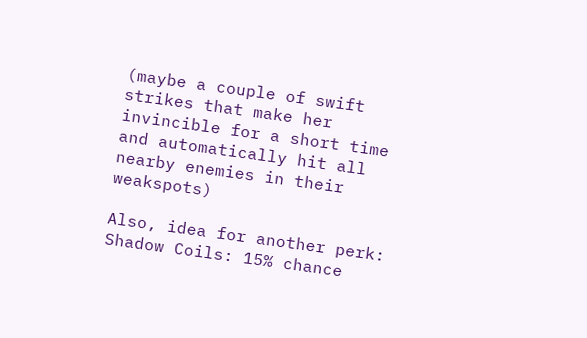(maybe a couple of swift strikes that make her invincible for a short time and automatically hit all nearby enemies in their weakspots)

Also, idea for another perk: Shadow Coils: 15% chance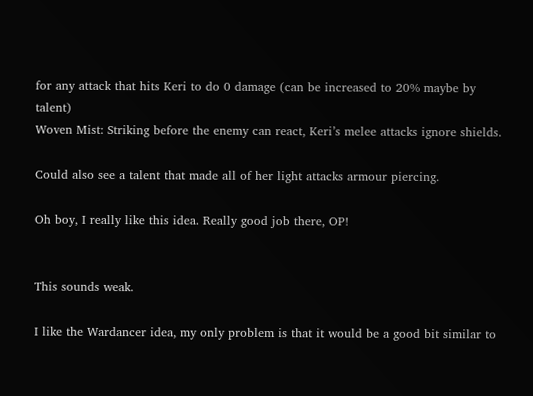for any attack that hits Keri to do 0 damage (can be increased to 20% maybe by talent)
Woven Mist: Striking before the enemy can react, Keri’s melee attacks ignore shields.

Could also see a talent that made all of her light attacks armour piercing.

Oh boy, I really like this idea. Really good job there, OP!


This sounds weak.

I like the Wardancer idea, my only problem is that it would be a good bit similar to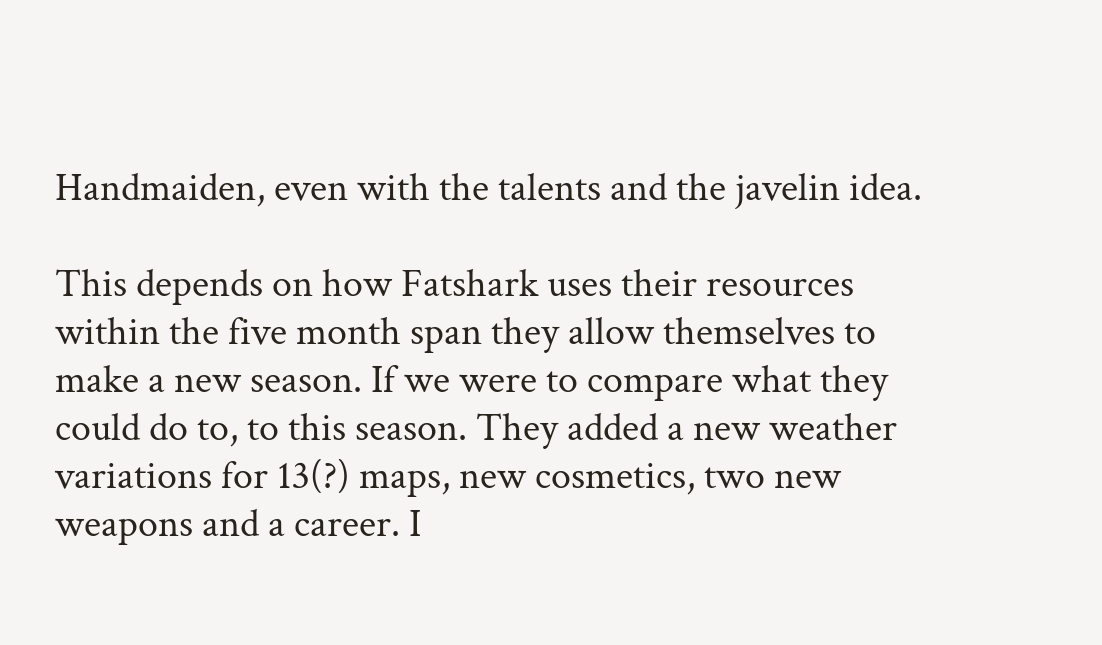Handmaiden, even with the talents and the javelin idea.

This depends on how Fatshark uses their resources within the five month span they allow themselves to make a new season. If we were to compare what they could do to, to this season. They added a new weather variations for 13(?) maps, new cosmetics, two new weapons and a career. I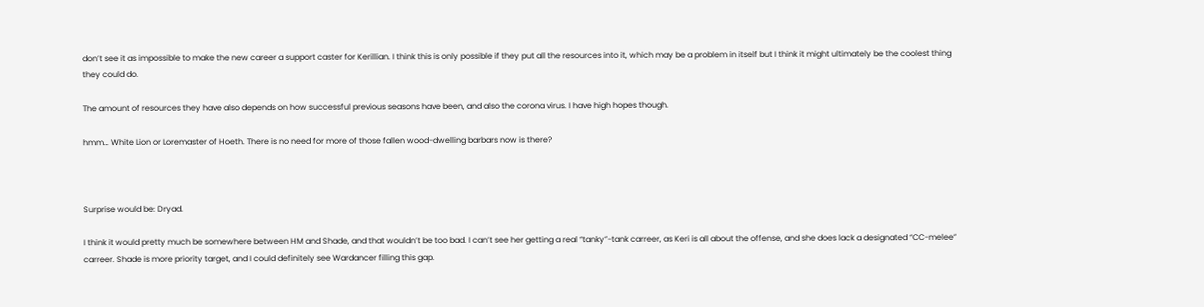don’t see it as impossible to make the new career a support caster for Kerillian. I think this is only possible if they put all the resources into it, which may be a problem in itself but I think it might ultimately be the coolest thing they could do.

The amount of resources they have also depends on how successful previous seasons have been, and also the corona virus. I have high hopes though.

hmm… White Lion or Loremaster of Hoeth. There is no need for more of those fallen wood-dwelling barbars now is there?



Surprise would be: Dryad.

I think it would pretty much be somewhere between HM and Shade, and that wouldn’t be too bad. I can’t see her getting a real “tanky”-tank carreer, as Keri is all about the offense, and she does lack a designated “CC-melee” carreer. Shade is more priority target, and I could definitely see Wardancer filling this gap.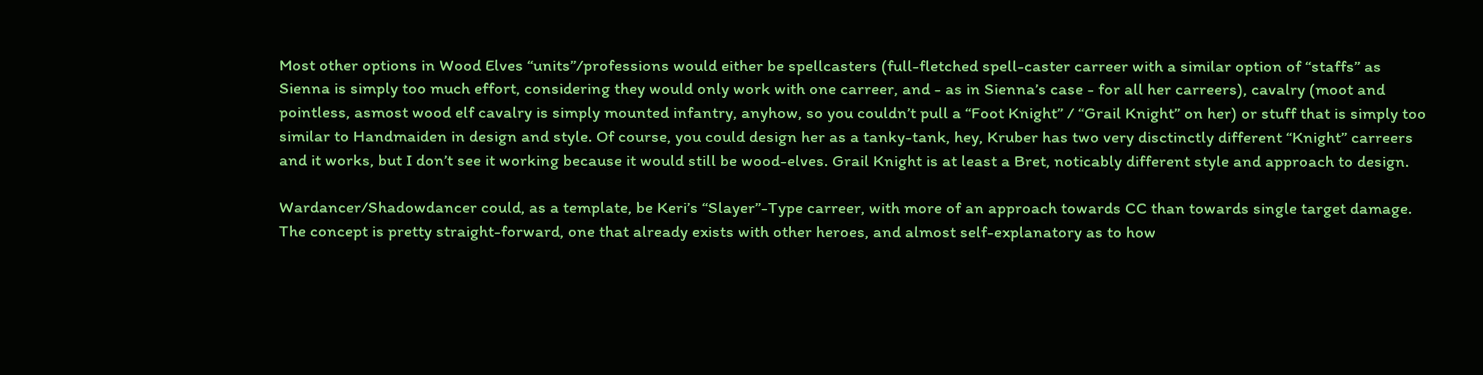Most other options in Wood Elves “units”/professions would either be spellcasters (full-fletched spell-caster carreer with a similar option of “staffs” as Sienna is simply too much effort, considering they would only work with one carreer, and - as in Sienna’s case - for all her carreers), cavalry (moot and pointless, asmost wood elf cavalry is simply mounted infantry, anyhow, so you couldn’t pull a “Foot Knight” / “Grail Knight” on her) or stuff that is simply too similar to Handmaiden in design and style. Of course, you could design her as a tanky-tank, hey, Kruber has two very disctinctly different “Knight” carreers and it works, but I don’t see it working because it would still be wood-elves. Grail Knight is at least a Bret, noticably different style and approach to design.

Wardancer/Shadowdancer could, as a template, be Keri’s “Slayer”-Type carreer, with more of an approach towards CC than towards single target damage. The concept is pretty straight-forward, one that already exists with other heroes, and almost self-explanatory as to how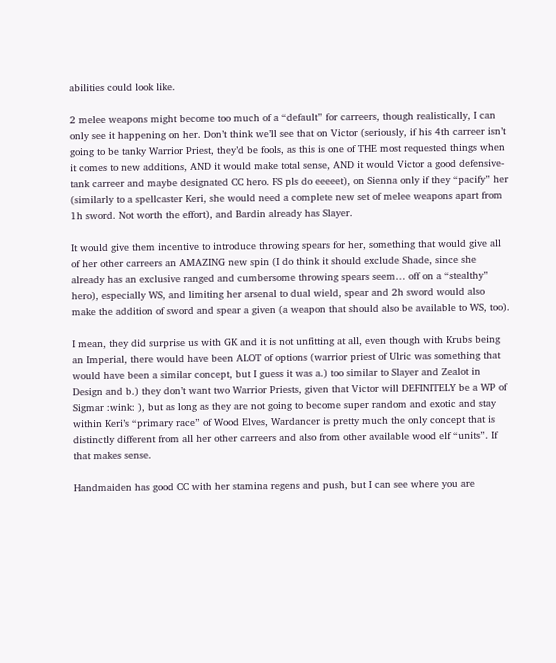abilities could look like.

2 melee weapons might become too much of a “default” for carreers, though realistically, I can only see it happening on her. Don’t think we’ll see that on Victor (seriously, if his 4th carreer isn’t going to be tanky Warrior Priest, they’d be fools, as this is one of THE most requested things when it comes to new additions, AND it would make total sense, AND it would Victor a good defensive-tank carreer and maybe designated CC hero. FS pls do eeeeet), on Sienna only if they “pacify” her (similarly to a spellcaster Keri, she would need a complete new set of melee weapons apart from 1h sword. Not worth the effort), and Bardin already has Slayer.

It would give them incentive to introduce throwing spears for her, something that would give all of her other carreers an AMAZING new spin (I do think it should exclude Shade, since she already has an exclusive ranged and cumbersome throwing spears seem… off on a “stealthy” hero), especially WS, and limiting her arsenal to dual wield, spear and 2h sword would also make the addition of sword and spear a given (a weapon that should also be available to WS, too).

I mean, they did surprise us with GK and it is not unfitting at all, even though with Krubs being an Imperial, there would have been ALOT of options (warrior priest of Ulric was something that would have been a similar concept, but I guess it was a.) too similar to Slayer and Zealot in Design and b.) they don’t want two Warrior Priests, given that Victor will DEFINITELY be a WP of Sigmar :wink: ), but as long as they are not going to become super random and exotic and stay within Keri’s “primary race” of Wood Elves, Wardancer is pretty much the only concept that is distinctly different from all her other carreers and also from other available wood elf “units”. If that makes sense.

Handmaiden has good CC with her stamina regens and push, but I can see where you are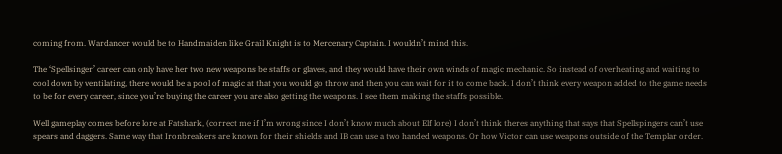coming from. Wardancer would be to Handmaiden like Grail Knight is to Mercenary Captain. I wouldn’t mind this.

The ‘Spellsinger’ career can only have her two new weapons be staffs or glaves, and they would have their own winds of magic mechanic. So instead of overheating and waiting to cool down by ventilating, there would be a pool of magic at that you would go throw and then you can wait for it to come back. I don’t think every weapon added to the game needs to be for every career, since you’re buying the career you are also getting the weapons. I see them making the staffs possible.

Well gameplay comes before lore at Fatshark, (correct me if I’m wrong since I don’t know much about Elf lore) I don’t think theres anything that says that Spellspingers can’t use spears and daggers. Same way that Ironbreakers are known for their shields and IB can use a two handed weapons. Or how Victor can use weapons outside of the Templar order.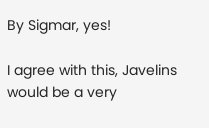By Sigmar, yes!

I agree with this, Javelins would be a very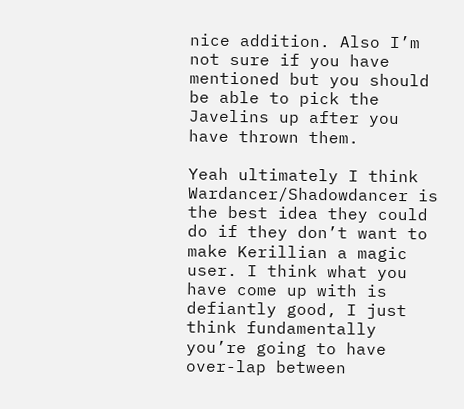nice addition. Also I’m not sure if you have mentioned but you should be able to pick the Javelins up after you have thrown them.

Yeah ultimately I think Wardancer/Shadowdancer is the best idea they could do if they don’t want to make Kerillian a magic user. I think what you have come up with is defiantly good, I just think fundamentally you’re going to have over-lap between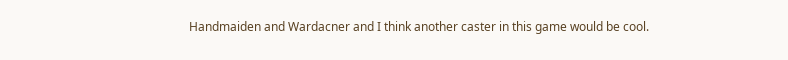Handmaiden and Wardacner and I think another caster in this game would be cool.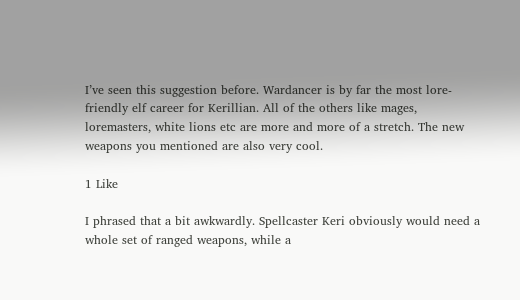I’ve seen this suggestion before. Wardancer is by far the most lore-friendly elf career for Kerillian. All of the others like mages, loremasters, white lions etc are more and more of a stretch. The new weapons you mentioned are also very cool.

1 Like

I phrased that a bit awkwardly. Spellcaster Keri obviously would need a whole set of ranged weapons, while a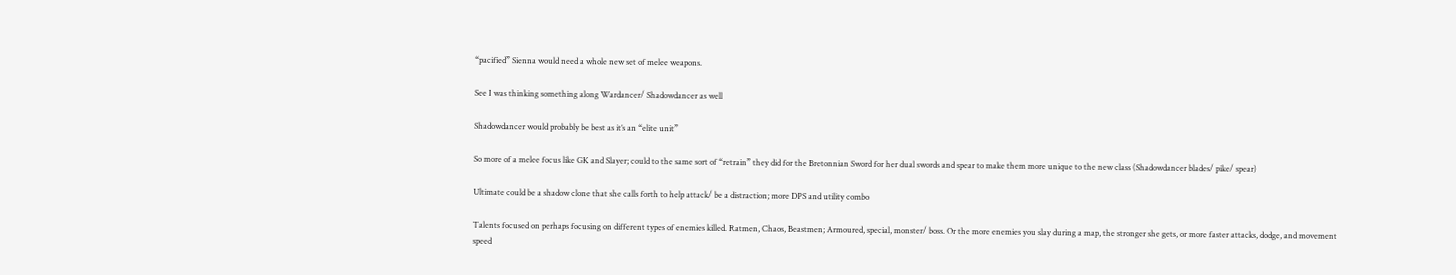“pacified” Sienna would need a whole new set of melee weapons.

See I was thinking something along Wardancer/ Shadowdancer as well

Shadowdancer would probably be best as it’s an “elite unit”

So more of a melee focus like GK and Slayer; could to the same sort of “retrain” they did for the Bretonnian Sword for her dual swords and spear to make them more unique to the new class (Shadowdancer blades/ pike/ spear)

Ultimate could be a shadow clone that she calls forth to help attack/ be a distraction; more DPS and utility combo

Talents focused on perhaps focusing on different types of enemies killed. Ratmen, Chaos, Beastmen; Armoured, special, monster/ boss. Or the more enemies you slay during a map, the stronger she gets, or more faster attacks, dodge, and movement speed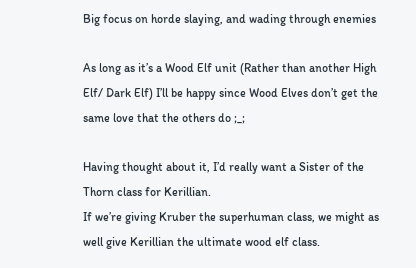Big focus on horde slaying, and wading through enemies

As long as it’s a Wood Elf unit (Rather than another High Elf/ Dark Elf) I’ll be happy since Wood Elves don’t get the same love that the others do ;_;

Having thought about it, I’d really want a Sister of the Thorn class for Kerillian.
If we’re giving Kruber the superhuman class, we might as well give Kerillian the ultimate wood elf class.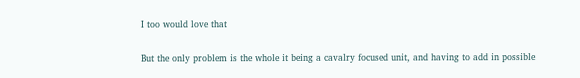I too would love that

But the only problem is the whole it being a cavalry focused unit, and having to add in possible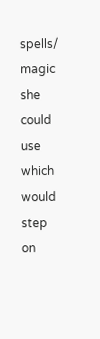spells/ magic she could use which would step on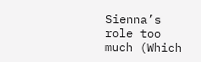Sienna’s role too much (Which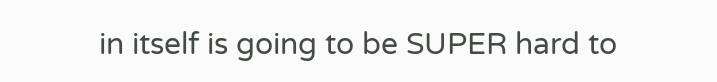in itself is going to be SUPER hard to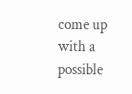come up with a possible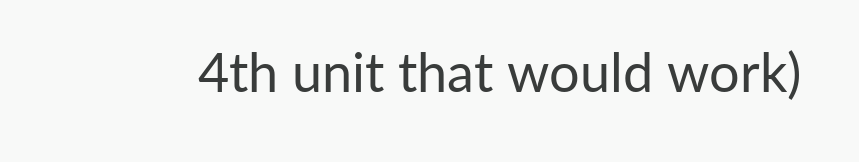4th unit that would work)